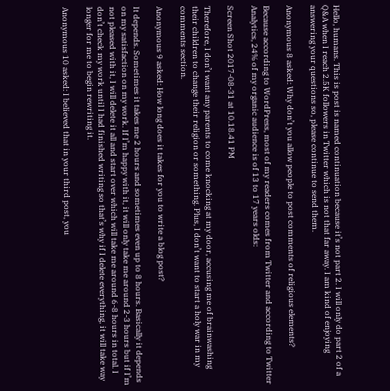Hello, humans. This is post is named continuation because it’s not part 2. I will only do part 2 of a Q&A when I reach 2.5K followers in Twitter which is not that far away. I am kind of enjoying answering your questions so, please continue to send them.

Anonymous 8 asked: Why don’t you allow people to post comments of religious elements?

Because according to WordPress, most of my readers comes from Twitter and according to Twitter Analytics, 24% of my organic audience is of 13 to 17 years olds:

Screen Shot 2017-08-31 at 10.18.41 PM

Therefore, I don’t want any parents to come knocking at my door, accusing me of brainwashing their children to change their religion or something. Plus, I don’t want to start a holy war in my comments section.

Anonymous 9 asked: How long does it takes for you to write a blog post?

It depends. Sometimes it takes me 2 hours and sometimes even up to 8 hours. Basically it depends on my satisfaction on my work. If I’m happy with it, it will only take me around 2-3 hours but if I’m not pleased with it, I will delete it all and start over which will take me around 6-8 hours in total. I don’t check my work until I had finished writing so that’s why if I delete everything, it will take way longer for me to begin rewriting it.

Anonymous 10 asked: I believed that in your third post, you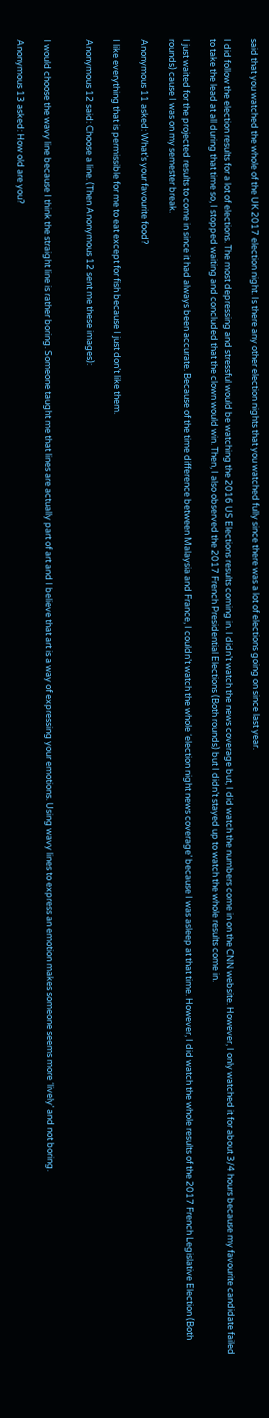said that you watched the whole of the UK 2017 election night. Is there any other election nights that you watched fully since there was a lot of elections going on since last year.

I did follow the election results for a lot of elections. The most depressing and stressful would be watching the 2016 US Elections results coming in. I didn’t watch the news coverage but, I did watch the numbers come in on the CNN website. However, I only watched it for about 3/4 hours because my favourite candidate failed to take the lead at all during that time so, I stopped waiting and concluded that the clown would win. Then, I also observed the 2017 French Presidential Elections (Both rounds) but I didn’t stayed up to watch the whole results come in.

I just waited for the projected results to come in since it had always been accurate. Because of the time difference between Malaysia and France, I couldn’t watch the whole ‘election night news coverage’ because I was asleep at that time. However, I did watch the whole results of the 2017 French Legislative Election (Both rounds) cause I was on my semester break.

Anonymous 11 asked: What’s your favourite food?

I like everything that is permissible for me to eat except for fish because I just don’t like them.

Anonymous 12 said: Choose a line. (Then Anonymous 12 sent me these images):


I would choose the wavy line because I think the straight line is rather boring. Someone taught me that lines are actually part of art and I believe that art is a way of expressing your emotions. Using wavy lines to express an emotion makes someone seems more ‘lively’ and not boring.

Anonymous 13 asked: How old are you?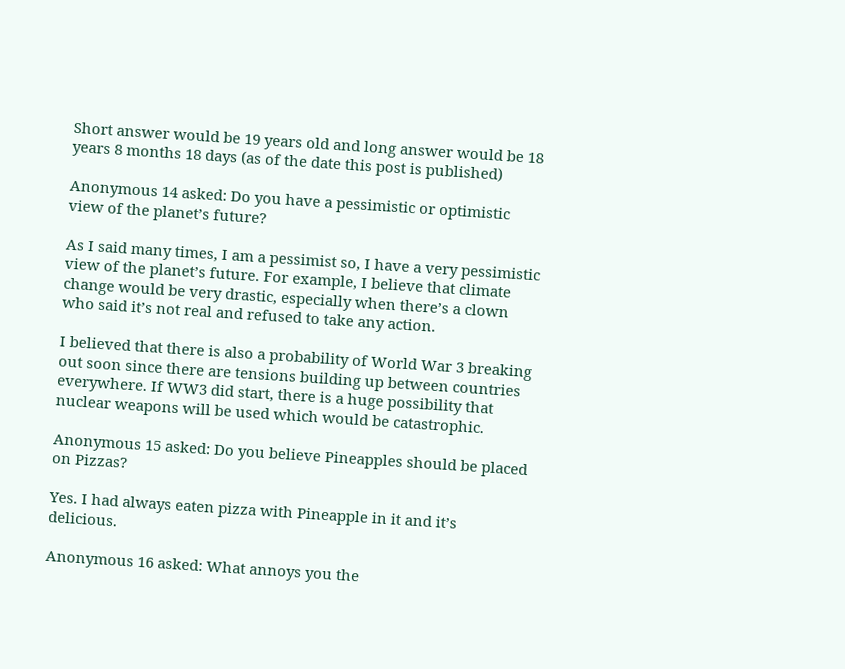Short answer would be 19 years old and long answer would be 18 years 8 months 18 days (as of the date this post is published)

Anonymous 14 asked: Do you have a pessimistic or optimistic view of the planet’s future?

As I said many times, I am a pessimist so, I have a very pessimistic view of the planet’s future. For example, I believe that climate change would be very drastic, especially when there’s a clown who said it’s not real and refused to take any action.

I believed that there is also a probability of World War 3 breaking out soon since there are tensions building up between countries everywhere. If WW3 did start, there is a huge possibility that nuclear weapons will be used which would be catastrophic.

Anonymous 15 asked: Do you believe Pineapples should be placed on Pizzas?

Yes. I had always eaten pizza with Pineapple in it and it’s delicious.

Anonymous 16 asked: What annoys you the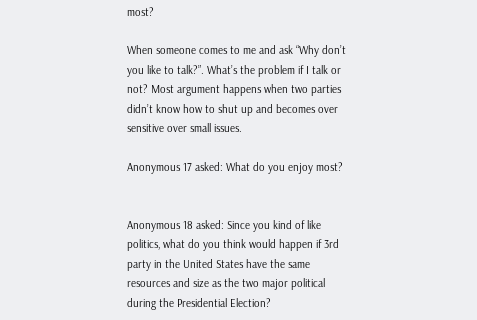most?

When someone comes to me and ask “Why don’t you like to talk?”. What’s the problem if I talk or not? Most argument happens when two parties didn’t know how to shut up and becomes over sensitive over small issues.

Anonymous 17 asked: What do you enjoy most?


Anonymous 18 asked: Since you kind of like politics, what do you think would happen if 3rd party in the United States have the same resources and size as the two major political  during the Presidential Election?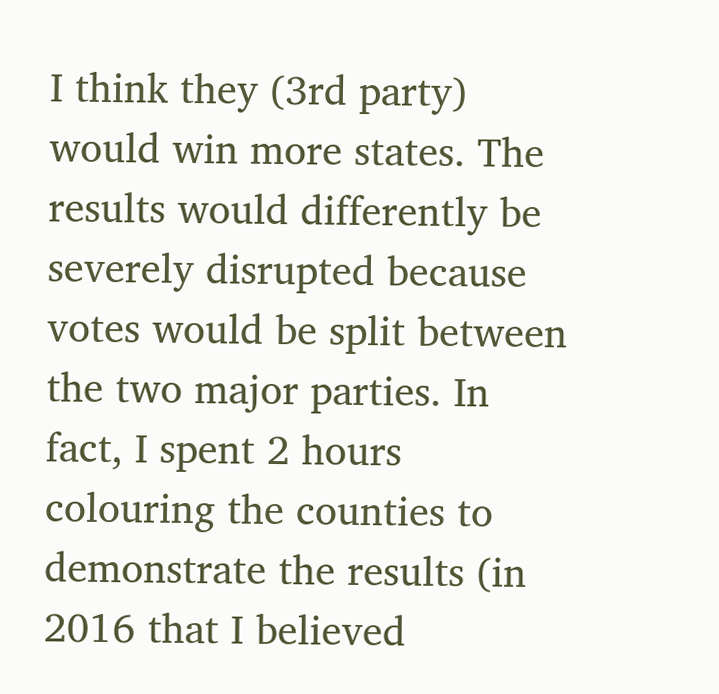I think they (3rd party) would win more states. The results would differently be severely disrupted because votes would be split between the two major parties. In fact, I spent 2 hours colouring the counties to demonstrate the results (in 2016 that I believed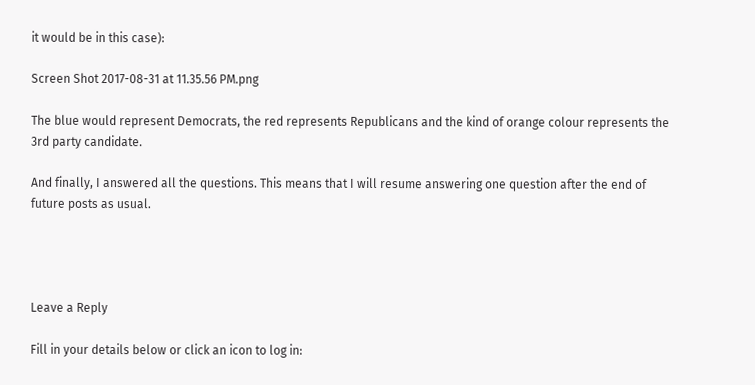it would be in this case):

Screen Shot 2017-08-31 at 11.35.56 PM.png

The blue would represent Democrats, the red represents Republicans and the kind of orange colour represents the 3rd party candidate.

And finally, I answered all the questions. This means that I will resume answering one question after the end of future posts as usual.




Leave a Reply

Fill in your details below or click an icon to log in: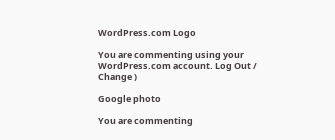WordPress.com Logo

You are commenting using your WordPress.com account. Log Out /  Change )

Google photo

You are commenting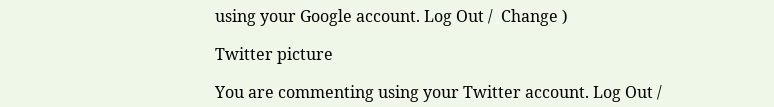using your Google account. Log Out /  Change )

Twitter picture

You are commenting using your Twitter account. Log Out /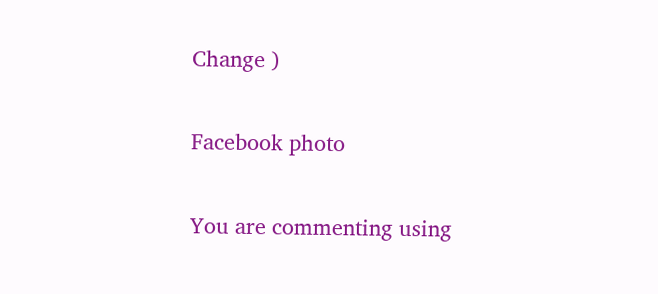Change )

Facebook photo

You are commenting using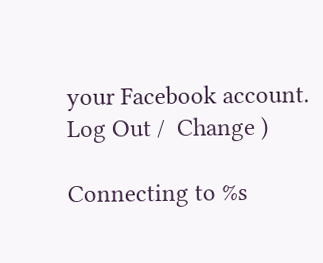your Facebook account. Log Out /  Change )

Connecting to %s